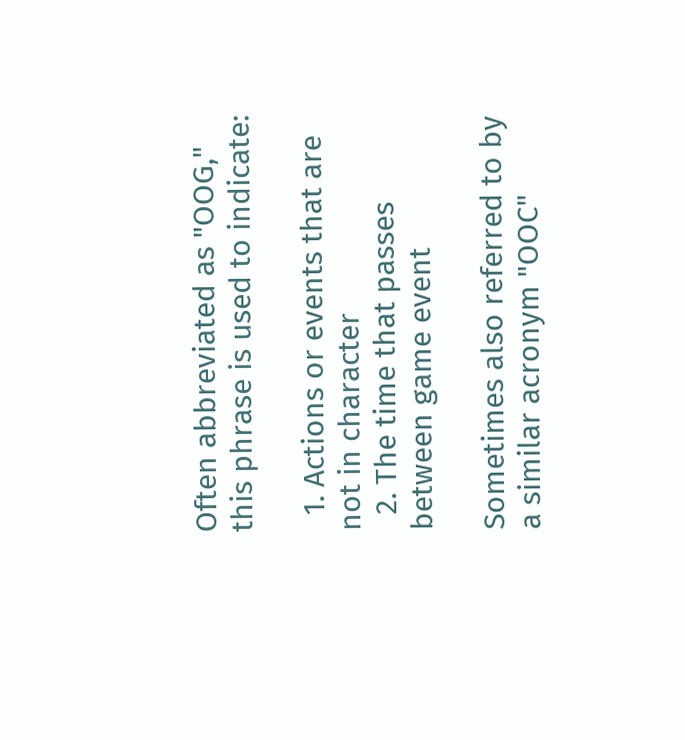Often abbreviated as "OOG," this phrase is used to indicate:

  1. Actions or events that are not in character
  2. The time that passes between game event

Sometimes also referred to by a similar acronym "OOC"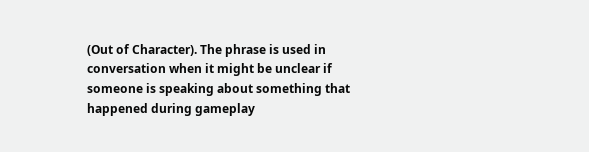(Out of Character). The phrase is used in conversation when it might be unclear if someone is speaking about something that happened during gameplay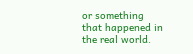or something that happened in the real world.